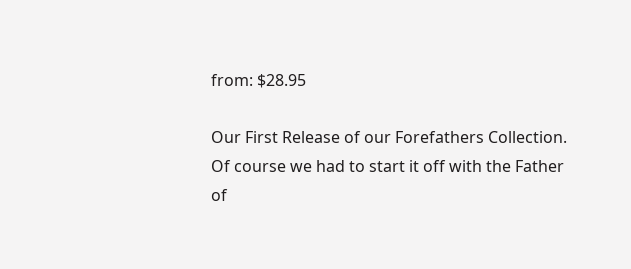from: $28.95

Our First Release of our Forefathers Collection. Of course we had to start it off with the Father of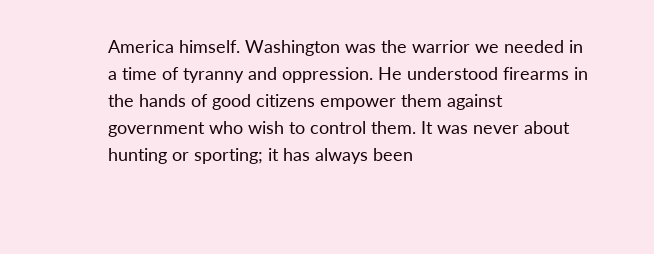America himself. Washington was the warrior we needed in a time of tyranny and oppression. He understood firearms in the hands of good citizens empower them against government who wish to control them. It was never about hunting or sporting; it has always been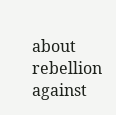about rebellion against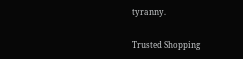tyranny.

Trusted Shopping